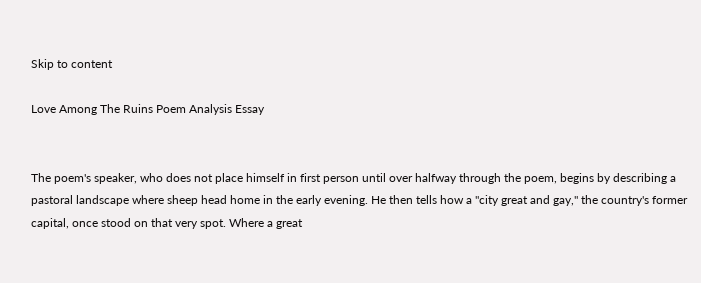Skip to content

Love Among The Ruins Poem Analysis Essay


The poem's speaker, who does not place himself in first person until over halfway through the poem, begins by describing a pastoral landscape where sheep head home in the early evening. He then tells how a "city great and gay," the country's former capital, once stood on that very spot. Where a great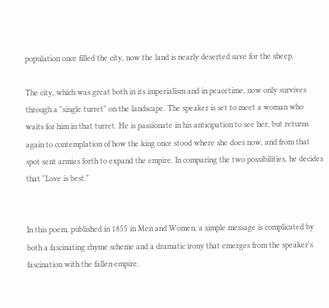population once filled the city, now the land is nearly deserted save for the sheep.

The city, which was great both in its imperialism and in peacetime, now only survives through a "single turret" on the landscape. The speaker is set to meet a woman who waits for him in that turret. He is passionate in his anticipation to see her, but returns again to contemplation of how the king once stood where she does now, and from that spot sent armies forth to expand the empire. In comparing the two possibilities, he decides that "Love is best."


In this poem, published in 1855 in Men and Women, a simple message is complicated by both a fascinating rhyme scheme and a dramatic irony that emerges from the speaker's fascination with the fallen empire.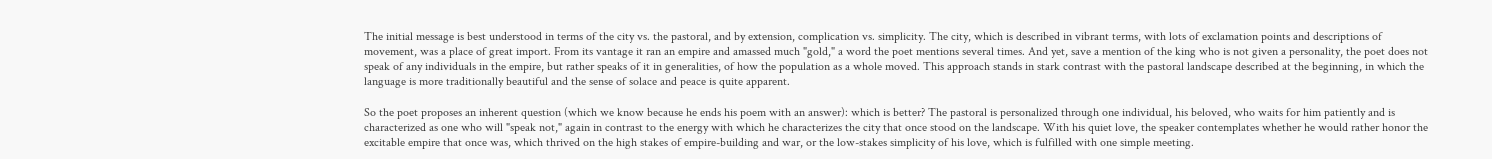The initial message is best understood in terms of the city vs. the pastoral, and by extension, complication vs. simplicity. The city, which is described in vibrant terms, with lots of exclamation points and descriptions of movement, was a place of great import. From its vantage it ran an empire and amassed much "gold," a word the poet mentions several times. And yet, save a mention of the king who is not given a personality, the poet does not speak of any individuals in the empire, but rather speaks of it in generalities, of how the population as a whole moved. This approach stands in stark contrast with the pastoral landscape described at the beginning, in which the language is more traditionally beautiful and the sense of solace and peace is quite apparent.

So the poet proposes an inherent question (which we know because he ends his poem with an answer): which is better? The pastoral is personalized through one individual, his beloved, who waits for him patiently and is characterized as one who will "speak not," again in contrast to the energy with which he characterizes the city that once stood on the landscape. With his quiet love, the speaker contemplates whether he would rather honor the excitable empire that once was, which thrived on the high stakes of empire-building and war, or the low-stakes simplicity of his love, which is fulfilled with one simple meeting.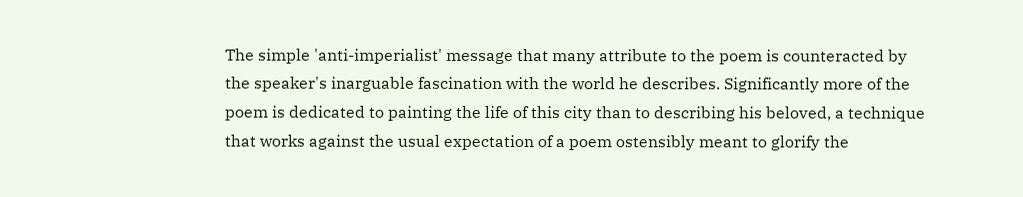The simple 'anti-imperialist' message that many attribute to the poem is counteracted by the speaker's inarguable fascination with the world he describes. Significantly more of the poem is dedicated to painting the life of this city than to describing his beloved, a technique that works against the usual expectation of a poem ostensibly meant to glorify the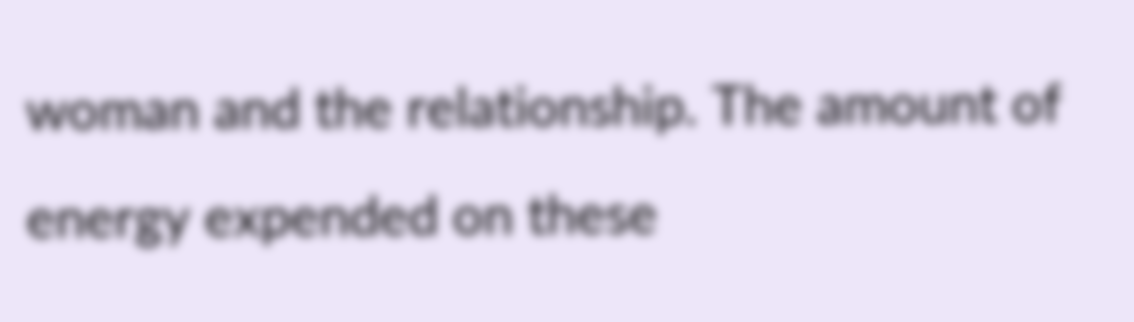woman and the relationship. The amount of energy expended on these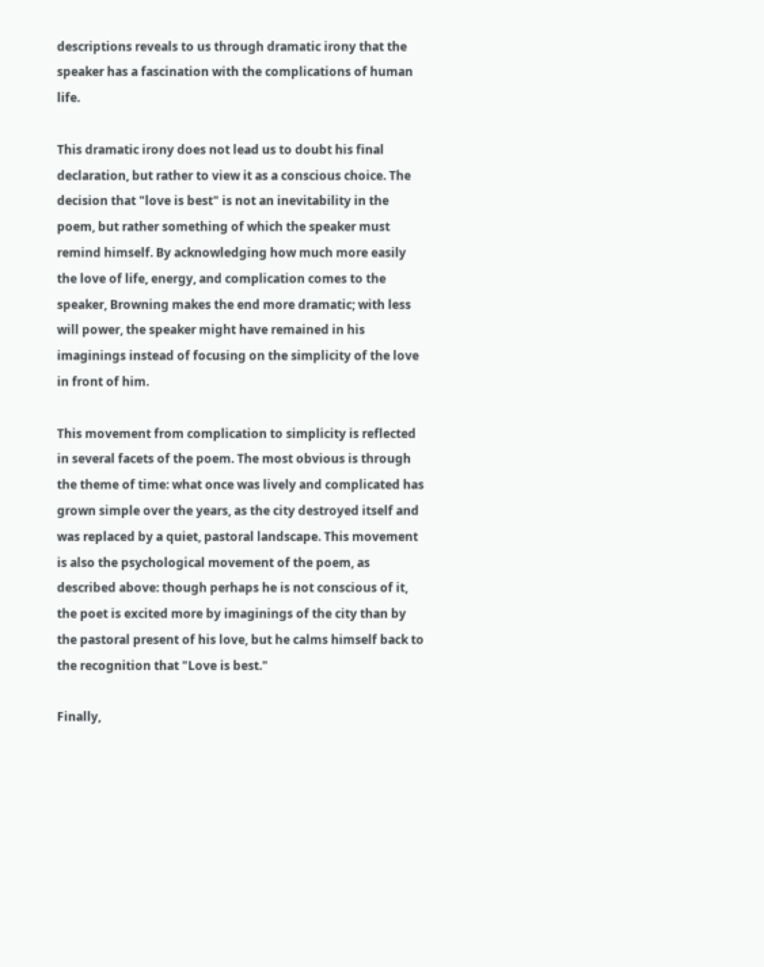descriptions reveals to us through dramatic irony that the speaker has a fascination with the complications of human life.

This dramatic irony does not lead us to doubt his final declaration, but rather to view it as a conscious choice. The decision that "love is best" is not an inevitability in the poem, but rather something of which the speaker must remind himself. By acknowledging how much more easily the love of life, energy, and complication comes to the speaker, Browning makes the end more dramatic; with less will power, the speaker might have remained in his imaginings instead of focusing on the simplicity of the love in front of him.

This movement from complication to simplicity is reflected in several facets of the poem. The most obvious is through the theme of time: what once was lively and complicated has grown simple over the years, as the city destroyed itself and was replaced by a quiet, pastoral landscape. This movement is also the psychological movement of the poem, as described above: though perhaps he is not conscious of it, the poet is excited more by imaginings of the city than by the pastoral present of his love, but he calms himself back to the recognition that "Love is best."

Finally,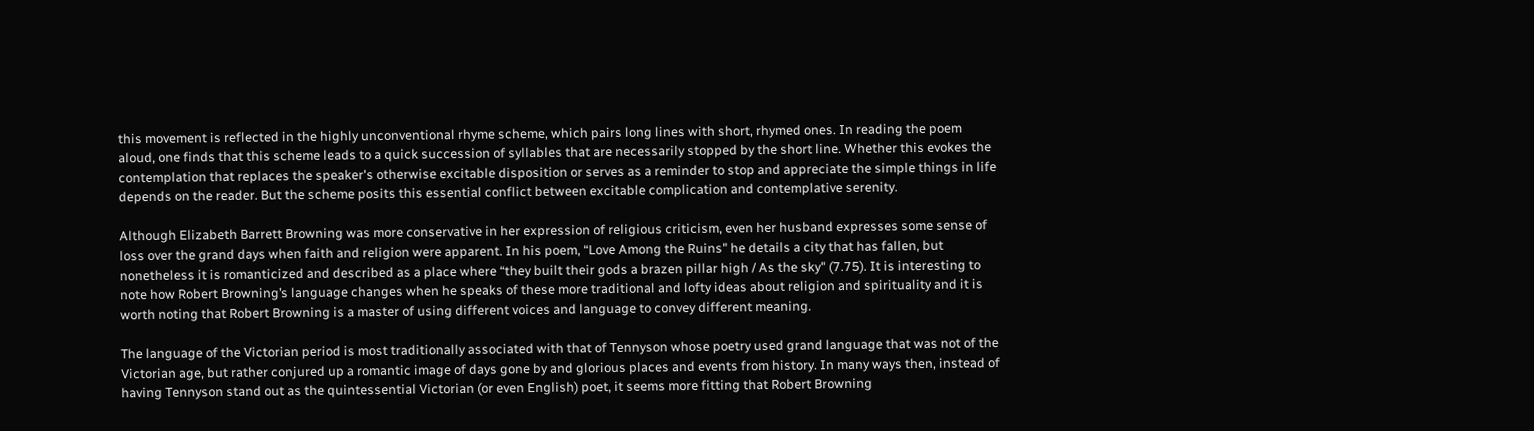this movement is reflected in the highly unconventional rhyme scheme, which pairs long lines with short, rhymed ones. In reading the poem aloud, one finds that this scheme leads to a quick succession of syllables that are necessarily stopped by the short line. Whether this evokes the contemplation that replaces the speaker's otherwise excitable disposition or serves as a reminder to stop and appreciate the simple things in life depends on the reader. But the scheme posits this essential conflict between excitable complication and contemplative serenity.

Although Elizabeth Barrett Browning was more conservative in her expression of religious criticism, even her husband expresses some sense of loss over the grand days when faith and religion were apparent. In his poem, “Love Among the Ruins" he details a city that has fallen, but nonetheless it is romanticized and described as a place where “they built their gods a brazen pillar high / As the sky" (7.75). It is interesting to note how Robert Browning’s language changes when he speaks of these more traditional and lofty ideas about religion and spirituality and it is worth noting that Robert Browning is a master of using different voices and language to convey different meaning.

The language of the Victorian period is most traditionally associated with that of Tennyson whose poetry used grand language that was not of the Victorian age, but rather conjured up a romantic image of days gone by and glorious places and events from history. In many ways then, instead of having Tennyson stand out as the quintessential Victorian (or even English) poet, it seems more fitting that Robert Browning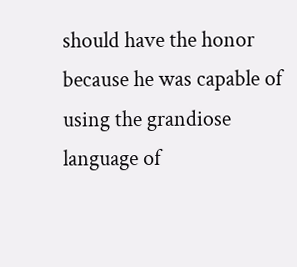should have the honor because he was capable of using the grandiose language of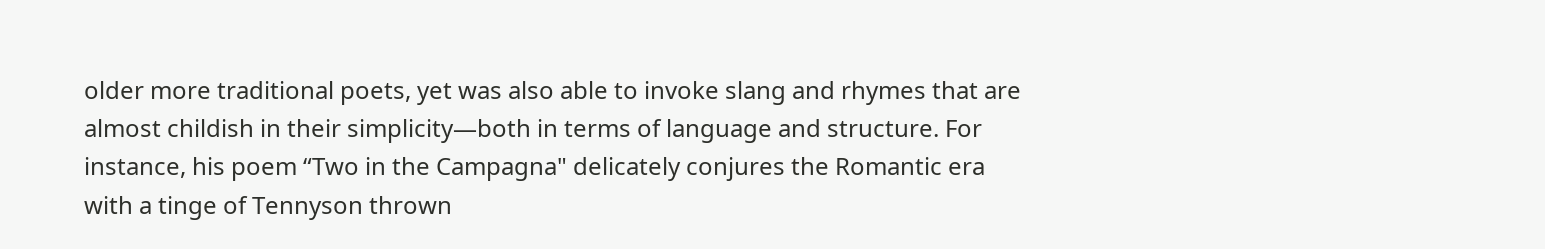older more traditional poets, yet was also able to invoke slang and rhymes that are almost childish in their simplicity—both in terms of language and structure. For instance, his poem “Two in the Campagna" delicately conjures the Romantic era with a tinge of Tennyson thrown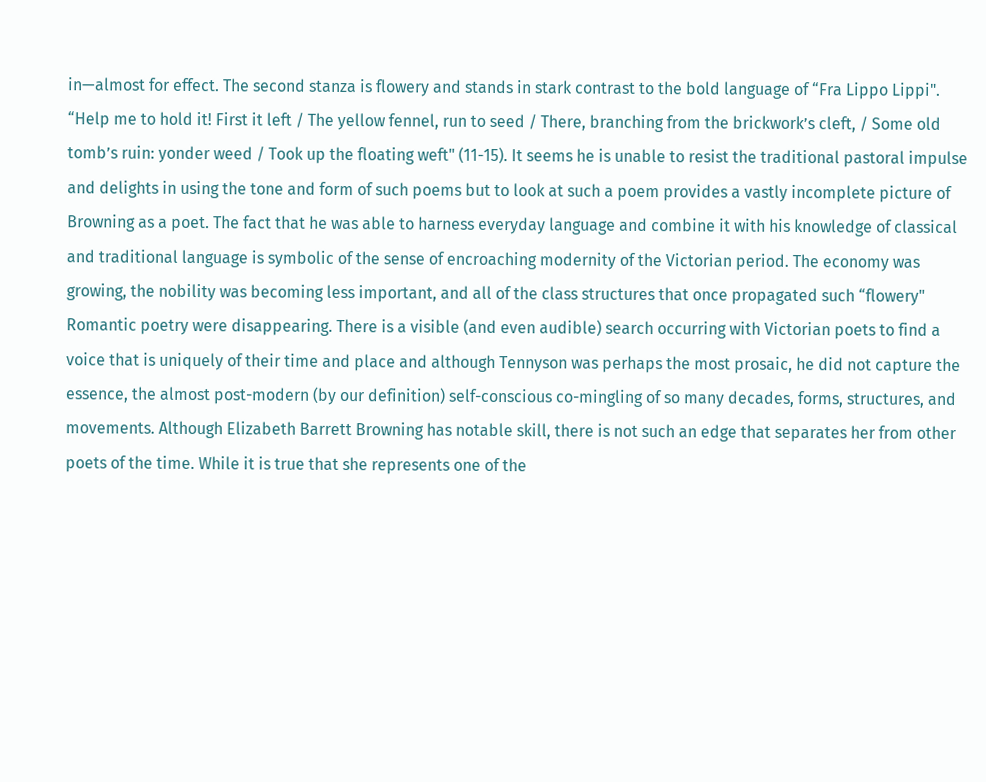in—almost for effect. The second stanza is flowery and stands in stark contrast to the bold language of “Fra Lippo Lippi". “Help me to hold it! First it left / The yellow fennel, run to seed / There, branching from the brickwork’s cleft, / Some old tomb’s ruin: yonder weed / Took up the floating weft" (11-15). It seems he is unable to resist the traditional pastoral impulse and delights in using the tone and form of such poems but to look at such a poem provides a vastly incomplete picture of Browning as a poet. The fact that he was able to harness everyday language and combine it with his knowledge of classical and traditional language is symbolic of the sense of encroaching modernity of the Victorian period. The economy was growing, the nobility was becoming less important, and all of the class structures that once propagated such “flowery" Romantic poetry were disappearing. There is a visible (and even audible) search occurring with Victorian poets to find a voice that is uniquely of their time and place and although Tennyson was perhaps the most prosaic, he did not capture the essence, the almost post-modern (by our definition) self-conscious co-mingling of so many decades, forms, structures, and movements. Although Elizabeth Barrett Browning has notable skill, there is not such an edge that separates her from other poets of the time. While it is true that she represents one of the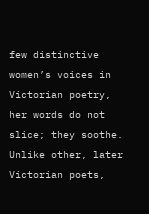few distinctive women’s voices in Victorian poetry, her words do not slice; they soothe. Unlike other, later Victorian poets,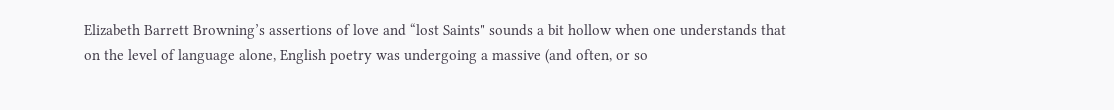Elizabeth Barrett Browning’s assertions of love and “lost Saints" sounds a bit hollow when one understands that on the level of language alone, English poetry was undergoing a massive (and often, or so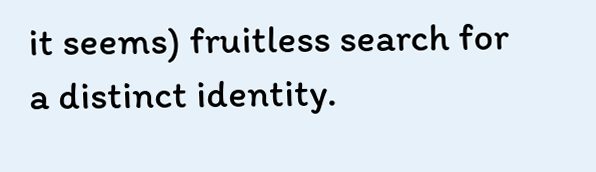it seems) fruitless search for a distinct identity.